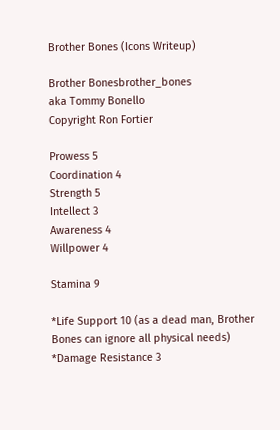Brother Bones (Icons Writeup)

Brother Bonesbrother_bones
aka Tommy Bonello
Copyright Ron Fortier

Prowess 5
Coordination 4
Strength 5
Intellect 3
Awareness 4
Willpower 4

Stamina 9

*Life Support 10 (as a dead man, Brother Bones can ignore all physical needs)
*Damage Resistance 3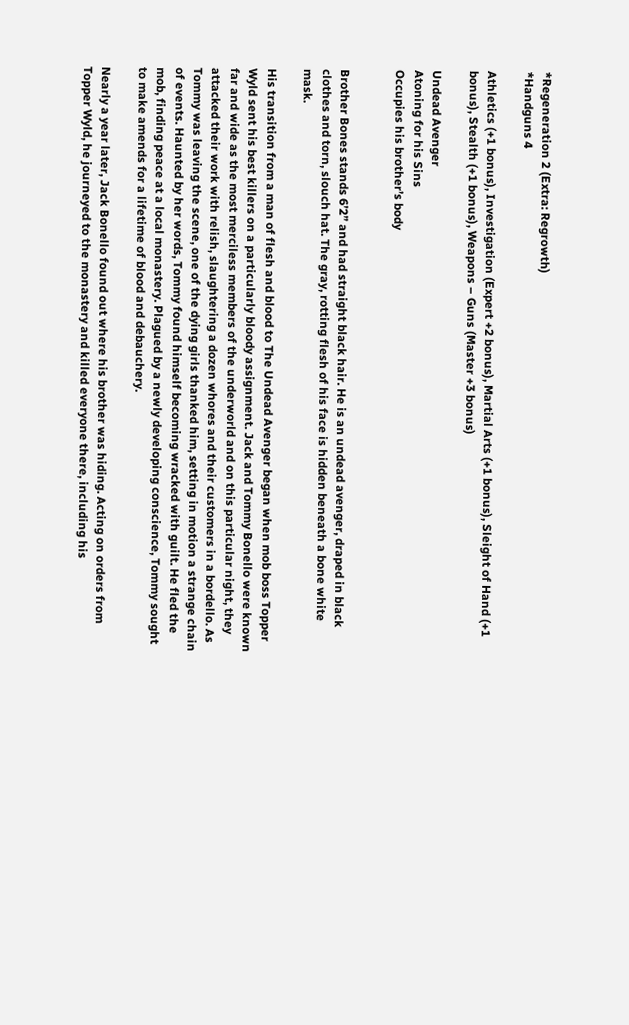*Regeneration 2 (Extra: Regrowth)
*Handguns 4

Athletics (+1 bonus), Investigation (Expert +2 bonus), Martial Arts (+1 bonus), Sleight of Hand (+1 bonus), Stealth (+1 bonus), Weapons – Guns (Master +3 bonus)

Undead Avenger
Atoning for his Sins
Occupies his brother’s body


Brother Bones stands 6’2” and had straight black hair. He is an undead avenger, draped in black clothes and torn, slouch hat. The gray, rotting flesh of his face is hidden beneath a bone white mask.

His transition from a man of flesh and blood to The Undead Avenger began when mob boss Topper Wyld sent his best killers on a particularly bloody assignment. Jack and Tommy Bonello were known far and wide as the most merciless members of the underworld and on this particular night, they attacked their work with relish, slaughtering a dozen whores and their customers in a bordello. As Tommy was leaving the scene, one of the dying girls thanked him, setting in motion a strange chain of events. Haunted by her words, Tommy found himself becoming wracked with guilt. He fled the mob, finding peace at a local monastery. Plagued by a newly developing conscience, Tommy sought to make amends for a lifetime of blood and debauchery.

Nearly a year later, Jack Bonello found out where his brother was hiding. Acting on orders from Topper Wyld, he journeyed to the monastery and killed everyone there, including his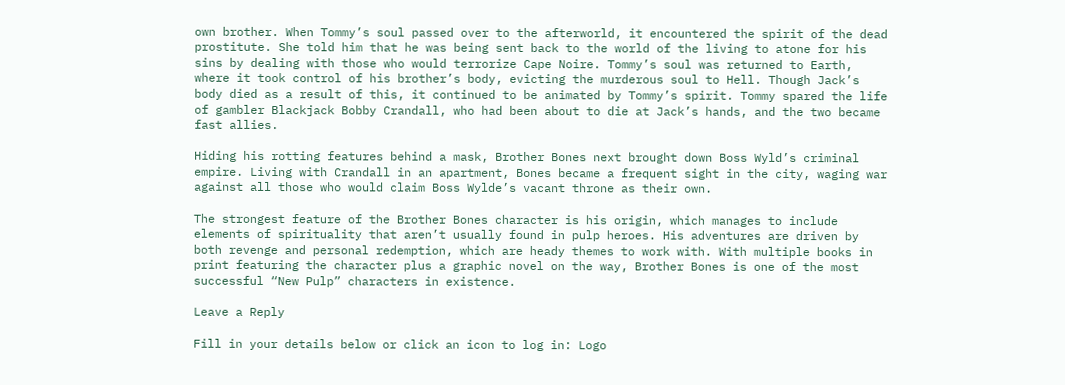own brother. When Tommy’s soul passed over to the afterworld, it encountered the spirit of the dead prostitute. She told him that he was being sent back to the world of the living to atone for his sins by dealing with those who would terrorize Cape Noire. Tommy’s soul was returned to Earth, where it took control of his brother’s body, evicting the murderous soul to Hell. Though Jack’s body died as a result of this, it continued to be animated by Tommy’s spirit. Tommy spared the life of gambler Blackjack Bobby Crandall, who had been about to die at Jack’s hands, and the two became fast allies.

Hiding his rotting features behind a mask, Brother Bones next brought down Boss Wyld’s criminal empire. Living with Crandall in an apartment, Bones became a frequent sight in the city, waging war against all those who would claim Boss Wylde’s vacant throne as their own.

The strongest feature of the Brother Bones character is his origin, which manages to include elements of spirituality that aren’t usually found in pulp heroes. His adventures are driven by both revenge and personal redemption, which are heady themes to work with. With multiple books in print featuring the character plus a graphic novel on the way, Brother Bones is one of the most successful “New Pulp” characters in existence.

Leave a Reply

Fill in your details below or click an icon to log in: Logo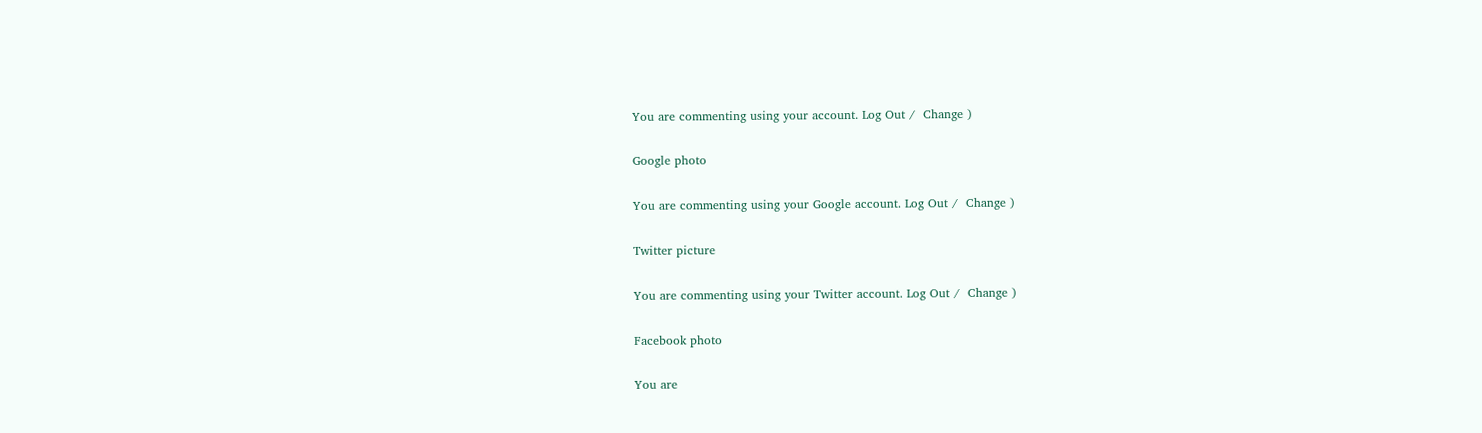You are commenting using your account. Log Out /  Change )

Google photo

You are commenting using your Google account. Log Out /  Change )

Twitter picture

You are commenting using your Twitter account. Log Out /  Change )

Facebook photo

You are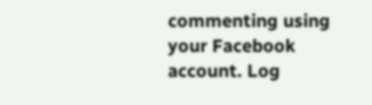commenting using your Facebook account. Log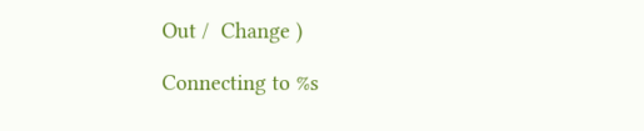Out /  Change )

Connecting to %s